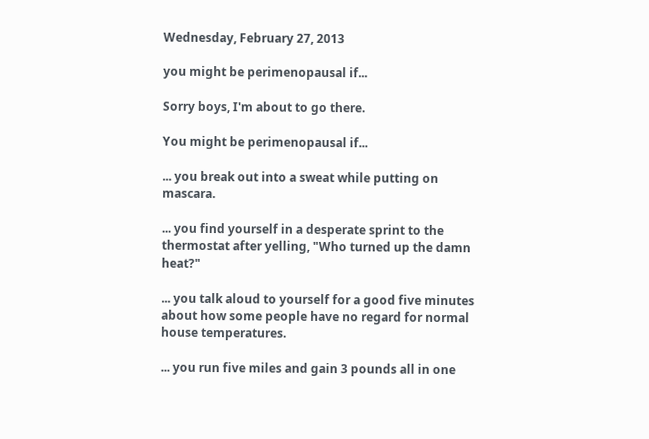Wednesday, February 27, 2013

you might be perimenopausal if...

Sorry boys, I'm about to go there.

You might be perimenopausal if...

... you break out into a sweat while putting on mascara.

... you find yourself in a desperate sprint to the thermostat after yelling, "Who turned up the damn heat?"

... you talk aloud to yourself for a good five minutes about how some people have no regard for normal house temperatures.

... you run five miles and gain 3 pounds all in one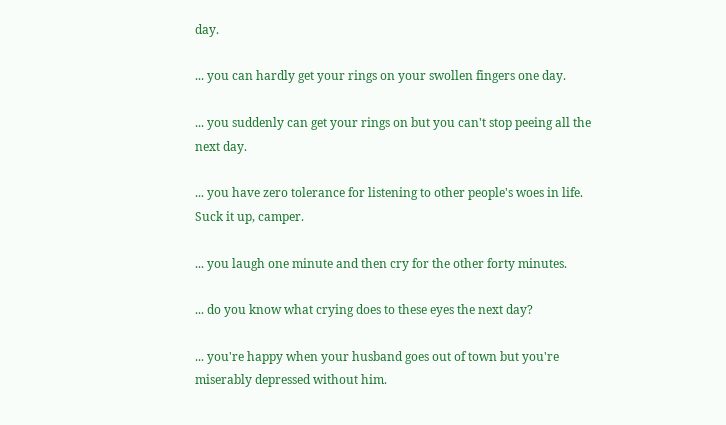day.

... you can hardly get your rings on your swollen fingers one day.

... you suddenly can get your rings on but you can't stop peeing all the next day.

... you have zero tolerance for listening to other people's woes in life.  Suck it up, camper.

... you laugh one minute and then cry for the other forty minutes.

... do you know what crying does to these eyes the next day?

... you're happy when your husband goes out of town but you're miserably depressed without him.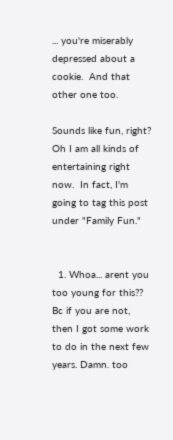... you're miserably depressed about a cookie.  And that other one too.

Sounds like fun, right?  Oh I am all kinds of entertaining right now.  In fact, I'm going to tag this post under "Family Fun."


  1. Whoa... arent you too young for this?? Bc if you are not, then I got some work to do in the next few years. Damn. too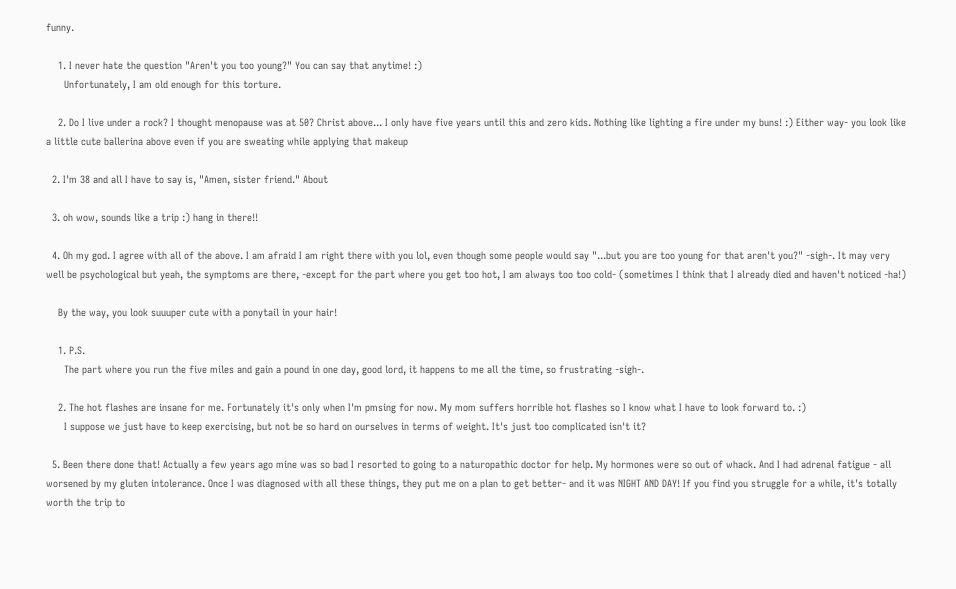funny.

    1. I never hate the question "Aren't you too young?" You can say that anytime! :)
      Unfortunately, I am old enough for this torture.

    2. Do I live under a rock? I thought menopause was at 50? Christ above... I only have five years until this and zero kids. Nothing like lighting a fire under my buns! :) Either way- you look like a little cute ballerina above even if you are sweating while applying that makeup

  2. I'm 38 and all I have to say is, "Amen, sister friend." About

  3. oh wow, sounds like a trip :) hang in there!!

  4. Oh my god. I agree with all of the above. I am afraid I am right there with you lol, even though some people would say "...but you are too young for that aren't you?" -sigh-. It may very well be psychological but yeah, the symptoms are there, -except for the part where you get too hot, I am always too too cold- (sometimes I think that I already died and haven't noticed -ha!)

    By the way, you look suuuper cute with a ponytail in your hair!

    1. P.S.
      The part where you run the five miles and gain a pound in one day, good lord, it happens to me all the time, so frustrating -sigh-.

    2. The hot flashes are insane for me. Fortunately it's only when I'm pmsing for now. My mom suffers horrible hot flashes so I know what I have to look forward to. :)
      I suppose we just have to keep exercising, but not be so hard on ourselves in terms of weight. It's just too complicated isn't it?

  5. Been there done that! Actually a few years ago mine was so bad I resorted to going to a naturopathic doctor for help. My hormones were so out of whack. And I had adrenal fatigue - all worsened by my gluten intolerance. Once I was diagnosed with all these things, they put me on a plan to get better- and it was NIGHT AND DAY! If you find you struggle for a while, it's totally worth the trip to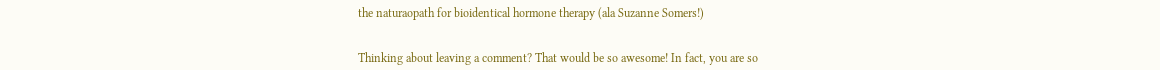the naturaopath for bioidentical hormone therapy (ala Suzanne Somers!)


Thinking about leaving a comment? That would be so awesome! In fact, you are so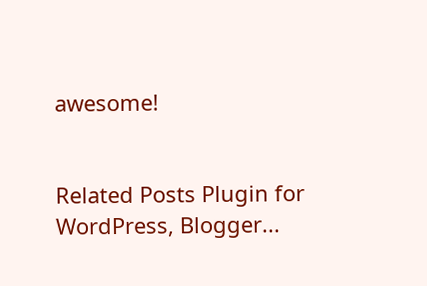awesome!


Related Posts Plugin for WordPress, Blogger...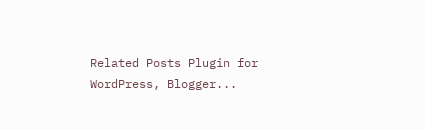Related Posts Plugin for WordPress, Blogger...